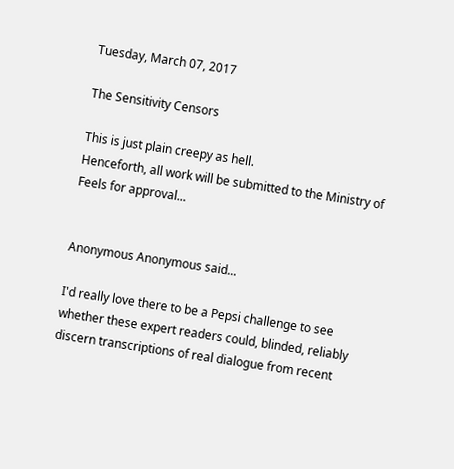Tuesday, March 07, 2017

The Sensitivity Censors

This is just plain creepy as hell.
Henceforth, all work will be submitted to the Ministry of Feels for approval...


Anonymous Anonymous said...

I'd really love there to be a Pepsi challenge to see whether these expert readers could, blinded, reliably discern transcriptions of real dialogue from recent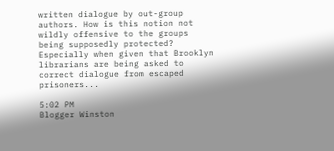written dialogue by out-group authors. How is this notion not wildly offensive to the groups being supposedly protected? Especially when given that Brooklyn librarians are being asked to correct dialogue from escaped prisoners...

5:02 PM
Blogger Winston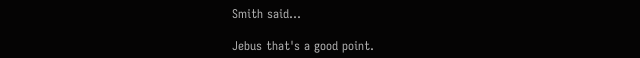Smith said...

Jebus that's a good point.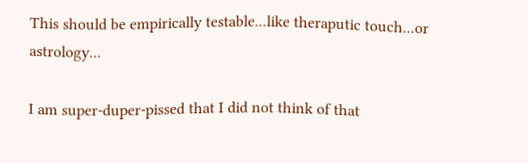This should be empirically testable...like theraputic touch...or astrology...

I am super-duper-pissed that I did not think of that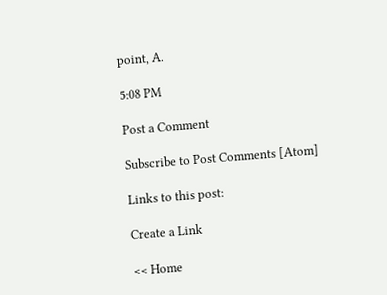point, A.

5:08 PM

Post a Comment

Subscribe to Post Comments [Atom]

Links to this post:

Create a Link

<< Home